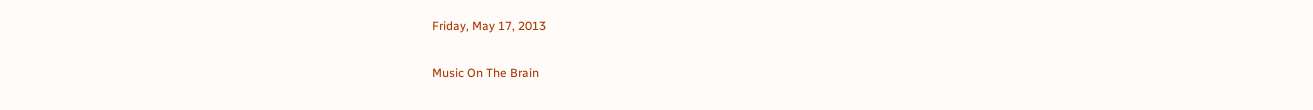Friday, May 17, 2013

Music On The Brain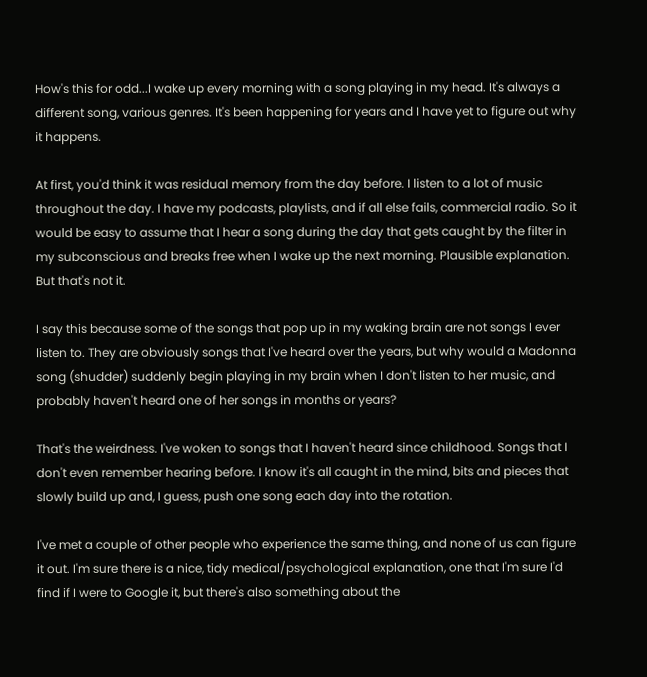How's this for odd...I wake up every morning with a song playing in my head. It's always a different song, various genres. It's been happening for years and I have yet to figure out why it happens.

At first, you'd think it was residual memory from the day before. I listen to a lot of music throughout the day. I have my podcasts, playlists, and if all else fails, commercial radio. So it would be easy to assume that I hear a song during the day that gets caught by the filter in my subconscious and breaks free when I wake up the next morning. Plausible explanation. But that's not it.

I say this because some of the songs that pop up in my waking brain are not songs I ever listen to. They are obviously songs that I've heard over the years, but why would a Madonna song (shudder) suddenly begin playing in my brain when I don't listen to her music, and probably haven't heard one of her songs in months or years?

That's the weirdness. I've woken to songs that I haven't heard since childhood. Songs that I don't even remember hearing before. I know it's all caught in the mind, bits and pieces that slowly build up and, I guess, push one song each day into the rotation.

I've met a couple of other people who experience the same thing, and none of us can figure it out. I'm sure there is a nice, tidy medical/psychological explanation, one that I'm sure I'd find if I were to Google it, but there's also something about the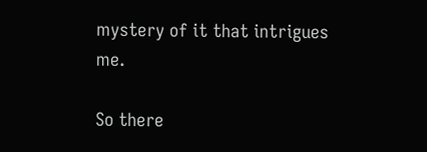mystery of it that intrigues me.

So there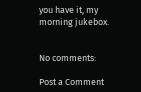you have it, my morning jukebox.


No comments:

Post a Comment